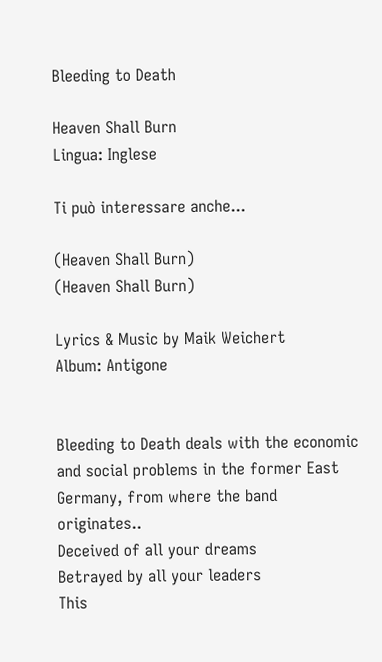Bleeding to Death

Heaven Shall Burn
Lingua: Inglese

Ti può interessare anche...

(Heaven Shall Burn)
(Heaven Shall Burn)

Lyrics & Music by Maik Weichert
Album: Antigone


Bleeding to Death deals with the economic and social problems in the former East Germany, from where the band originates..
Deceived of all your dreams
Betrayed by all your leaders
This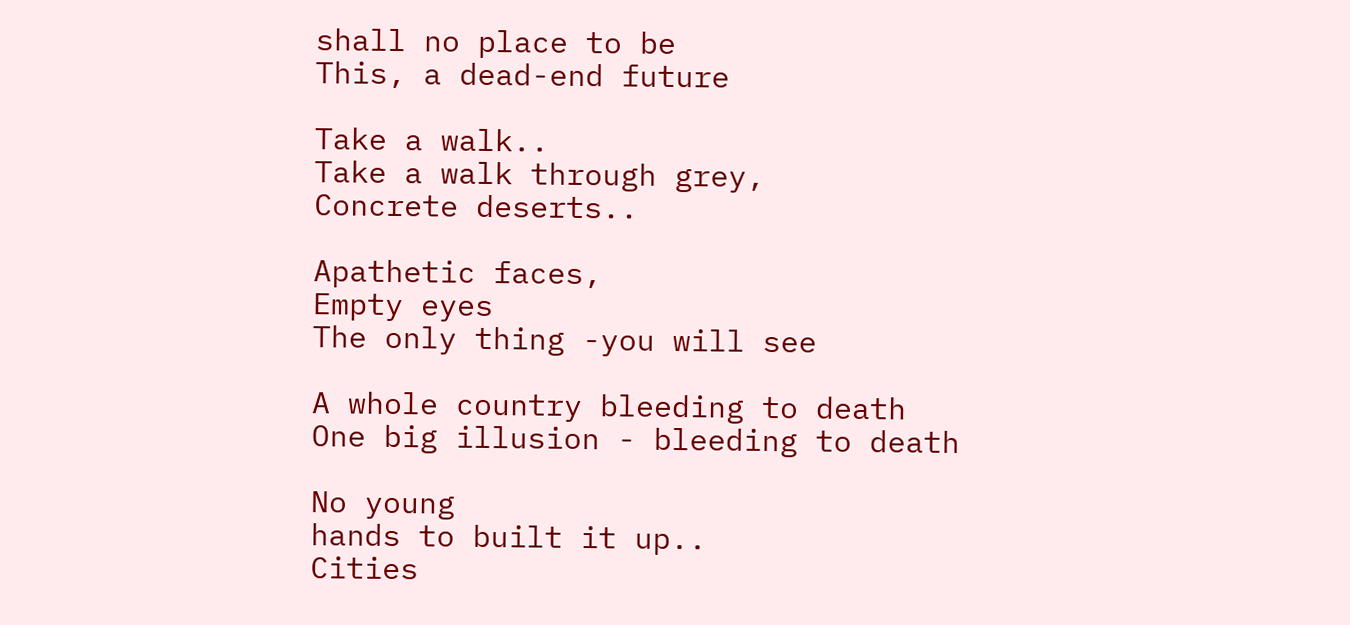shall no place to be
This, a dead-end future

Take a walk..
Take a walk through grey,
Concrete deserts..

Apathetic faces,
Empty eyes
The only thing -you will see

A whole country bleeding to death
One big illusion - bleeding to death

No young
hands to built it up..
Cities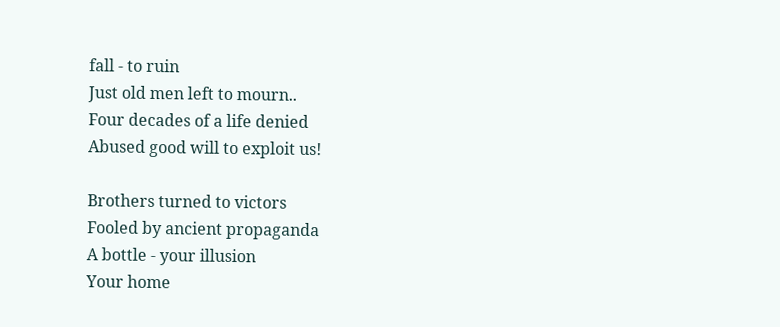fall - to ruin
Just old men left to mourn..
Four decades of a life denied
Abused good will to exploit us!

Brothers turned to victors
Fooled by ancient propaganda
A bottle - your illusion
Your home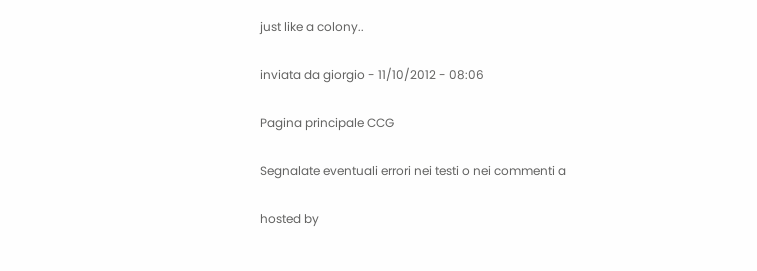just like a colony..

inviata da giorgio - 11/10/2012 - 08:06

Pagina principale CCG

Segnalate eventuali errori nei testi o nei commenti a

hosted by